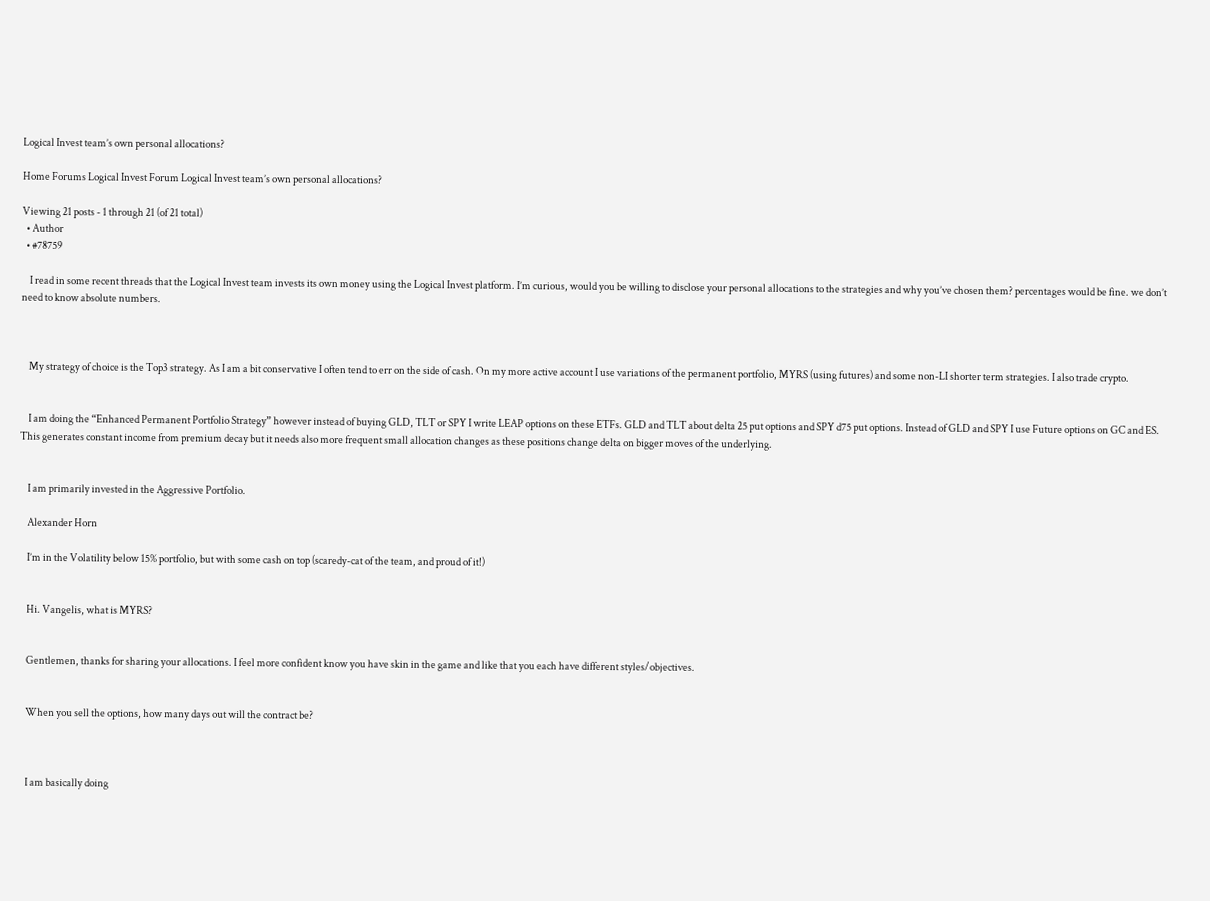Logical Invest team’s own personal allocations?

Home Forums Logical Invest Forum Logical Invest team’s own personal allocations?

Viewing 21 posts - 1 through 21 (of 21 total)
  • Author
  • #78759

    I read in some recent threads that the Logical Invest team invests its own money using the Logical Invest platform. I’m curious, would you be willing to disclose your personal allocations to the strategies and why you’ve chosen them? percentages would be fine. we don’t need to know absolute numbers.



    My strategy of choice is the Top3 strategy. As I am a bit conservative I often tend to err on the side of cash. On my more active account I use variations of the permanent portfolio, MYRS (using futures) and some non-LI shorter term strategies. I also trade crypto.


    I am doing the “Enhanced Permanent Portfolio Strategy” however instead of buying GLD, TLT or SPY I write LEAP options on these ETFs. GLD and TLT about delta 25 put options and SPY d75 put options. Instead of GLD and SPY I use Future options on GC and ES. This generates constant income from premium decay but it needs also more frequent small allocation changes as these positions change delta on bigger moves of the underlying.


    I am primarily invested in the Aggressive Portfolio.

    Alexander Horn

    I’m in the Volatility below 15% portfolio, but with some cash on top (scaredy-cat of the team, and proud of it!)


    Hi. Vangelis, what is MYRS?


    Gentlemen, thanks for sharing your allocations. I feel more confident know you have skin in the game and like that you each have different styles/objectives.


    When you sell the options, how many days out will the contract be?



    I am basically doing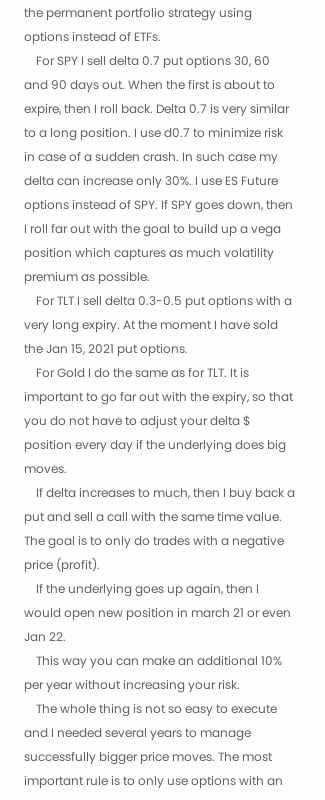the permanent portfolio strategy using options instead of ETFs.
    For SPY I sell delta 0.7 put options 30, 60 and 90 days out. When the first is about to expire, then I roll back. Delta 0.7 is very similar to a long position. I use d0.7 to minimize risk in case of a sudden crash. In such case my delta can increase only 30%. I use ES Future options instead of SPY. If SPY goes down, then I roll far out with the goal to build up a vega position which captures as much volatility premium as possible.
    For TLT I sell delta 0.3-0.5 put options with a very long expiry. At the moment I have sold the Jan 15, 2021 put options.
    For Gold I do the same as for TLT. It is important to go far out with the expiry, so that you do not have to adjust your delta $ position every day if the underlying does big moves.
    If delta increases to much, then I buy back a put and sell a call with the same time value. The goal is to only do trades with a negative price (profit).
    If the underlying goes up again, then I would open new position in march 21 or even Jan 22.
    This way you can make an additional 10% per year without increasing your risk.
    The whole thing is not so easy to execute and I needed several years to manage successfully bigger price moves. The most important rule is to only use options with an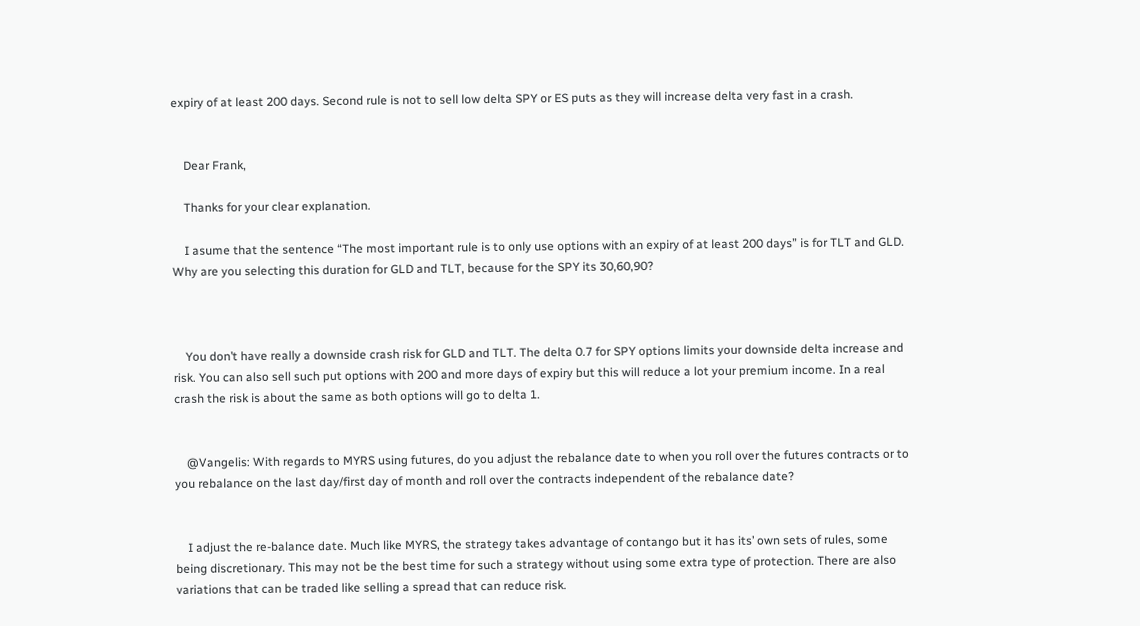expiry of at least 200 days. Second rule is not to sell low delta SPY or ES puts as they will increase delta very fast in a crash.


    Dear Frank,

    Thanks for your clear explanation.

    I asume that the sentence “The most important rule is to only use options with an expiry of at least 200 days” is for TLT and GLD. Why are you selecting this duration for GLD and TLT, because for the SPY its 30,60,90?



    You don’t have really a downside crash risk for GLD and TLT. The delta 0.7 for SPY options limits your downside delta increase and risk. You can also sell such put options with 200 and more days of expiry but this will reduce a lot your premium income. In a real crash the risk is about the same as both options will go to delta 1.


    @Vangelis: With regards to MYRS using futures, do you adjust the rebalance date to when you roll over the futures contracts or to you rebalance on the last day/first day of month and roll over the contracts independent of the rebalance date?


    I adjust the re-balance date. Much like MYRS, the strategy takes advantage of contango but it has its’ own sets of rules, some being discretionary. This may not be the best time for such a strategy without using some extra type of protection. There are also variations that can be traded like selling a spread that can reduce risk.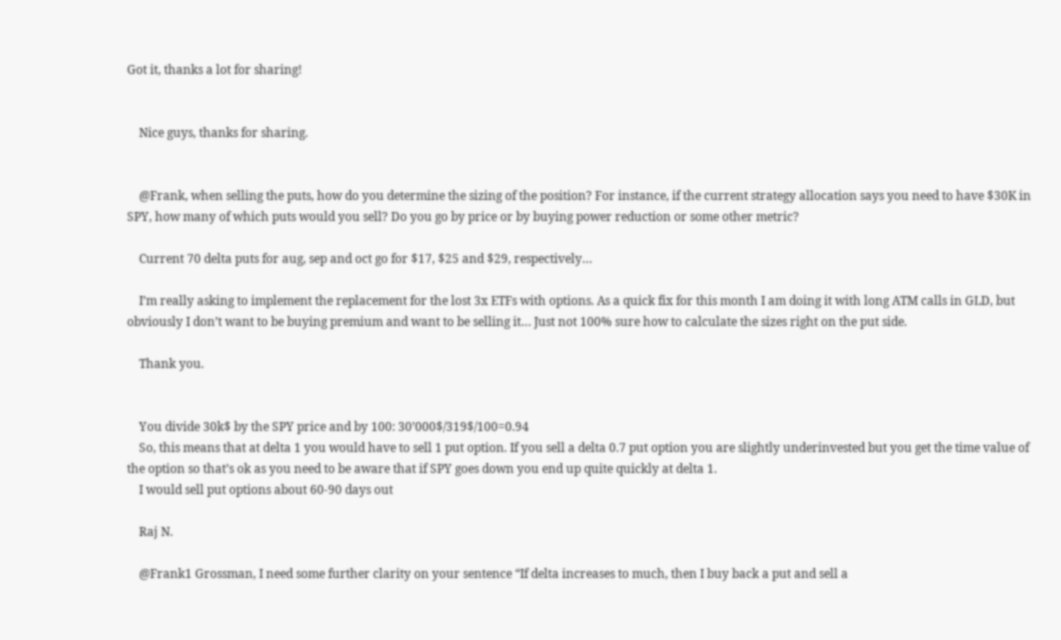Got it, thanks a lot for sharing!


    Nice guys, thanks for sharing.


    @Frank, when selling the puts, how do you determine the sizing of the position? For instance, if the current strategy allocation says you need to have $30K in SPY, how many of which puts would you sell? Do you go by price or by buying power reduction or some other metric?

    Current 70 delta puts for aug, sep and oct go for $17, $25 and $29, respectively…

    I’m really asking to implement the replacement for the lost 3x ETFs with options. As a quick fix for this month I am doing it with long ATM calls in GLD, but obviously I don’t want to be buying premium and want to be selling it… Just not 100% sure how to calculate the sizes right on the put side.

    Thank you.


    You divide 30k$ by the SPY price and by 100: 30’000$/319$/100=0.94
    So, this means that at delta 1 you would have to sell 1 put option. If you sell a delta 0.7 put option you are slightly underinvested but you get the time value of the option so that’s ok as you need to be aware that if SPY goes down you end up quite quickly at delta 1.
    I would sell put options about 60-90 days out

    Raj N.

    @Frank1 Grossman, I need some further clarity on your sentence “If delta increases to much, then I buy back a put and sell a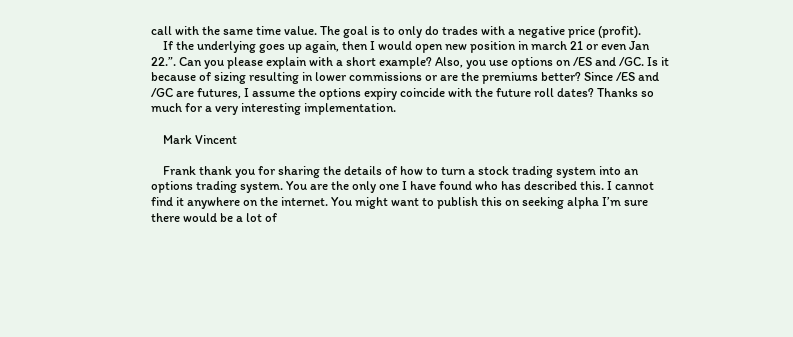call with the same time value. The goal is to only do trades with a negative price (profit).
    If the underlying goes up again, then I would open new position in march 21 or even Jan 22.”. Can you please explain with a short example? Also, you use options on /ES and /GC. Is it because of sizing resulting in lower commissions or are the premiums better? Since /ES and /GC are futures, I assume the options expiry coincide with the future roll dates? Thanks so much for a very interesting implementation.

    Mark Vincent

    Frank thank you for sharing the details of how to turn a stock trading system into an options trading system. You are the only one I have found who has described this. I cannot find it anywhere on the internet. You might want to publish this on seeking alpha I’m sure there would be a lot of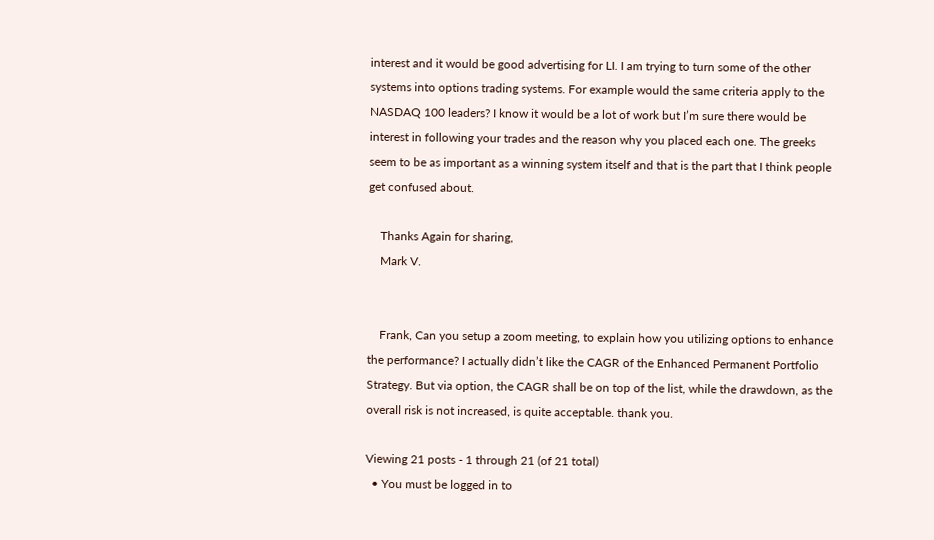interest and it would be good advertising for LI. I am trying to turn some of the other systems into options trading systems. For example would the same criteria apply to the NASDAQ 100 leaders? I know it would be a lot of work but I’m sure there would be interest in following your trades and the reason why you placed each one. The greeks seem to be as important as a winning system itself and that is the part that I think people get confused about.

    Thanks Again for sharing,
    Mark V.


    Frank, Can you setup a zoom meeting, to explain how you utilizing options to enhance the performance? I actually didn’t like the CAGR of the Enhanced Permanent Portfolio Strategy. But via option, the CAGR shall be on top of the list, while the drawdown, as the overall risk is not increased, is quite acceptable. thank you.

Viewing 21 posts - 1 through 21 (of 21 total)
  • You must be logged in to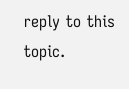reply to this topic.